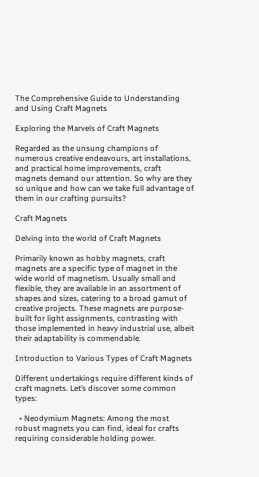The Comprehensive Guide to Understanding and Using Craft Magnets

Exploring the Marvels of Craft Magnets

Regarded as the unsung champions of numerous creative endeavours, art installations, and practical home improvements, craft magnets demand our attention. So why are they so unique and how can we take full advantage of them in our crafting pursuits?

Craft Magnets

Delving into the world of Craft Magnets

Primarily known as hobby magnets, craft magnets are a specific type of magnet in the wide world of magnetism. Usually small and flexible, they are available in an assortment of shapes and sizes, catering to a broad gamut of creative projects. These magnets are purpose-built for light assignments, contrasting with those implemented in heavy industrial use, albeit their adaptability is commendable.

Introduction to Various Types of Craft Magnets

Different undertakings require different kinds of craft magnets. Let’s discover some common types:

  • Neodymium Magnets: Among the most robust magnets you can find, ideal for crafts requiring considerable holding power.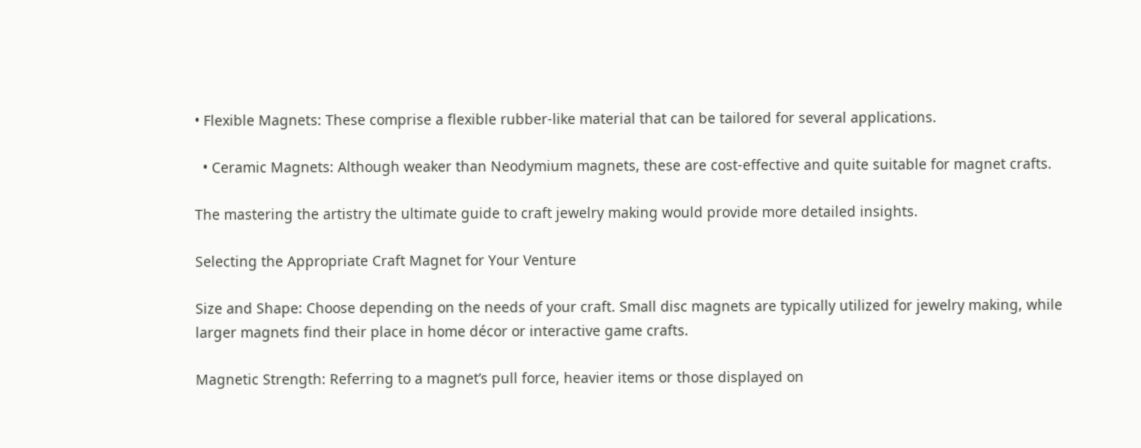• Flexible Magnets: These comprise a flexible rubber-like material that can be tailored for several applications.

  • Ceramic Magnets: Although weaker than Neodymium magnets, these are cost-effective and quite suitable for magnet crafts.

The mastering the artistry the ultimate guide to craft jewelry making would provide more detailed insights.

Selecting the Appropriate Craft Magnet for Your Venture

Size and Shape: Choose depending on the needs of your craft. Small disc magnets are typically utilized for jewelry making, while larger magnets find their place in home décor or interactive game crafts.

Magnetic Strength: Referring to a magnet’s pull force, heavier items or those displayed on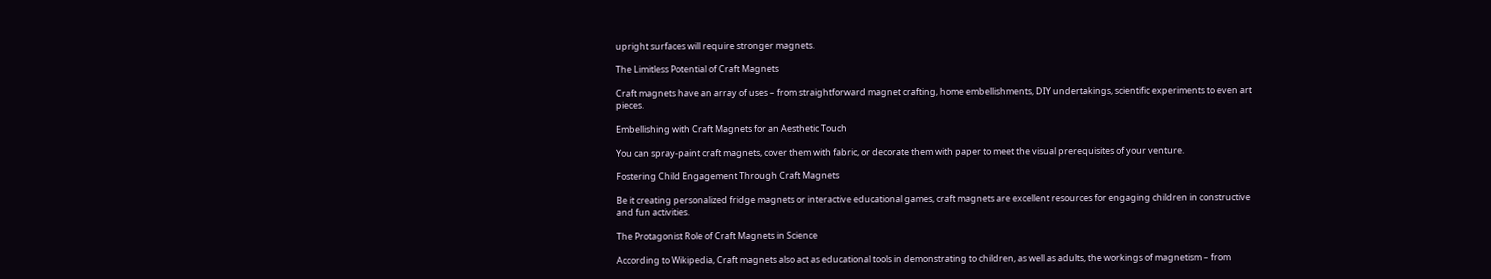upright surfaces will require stronger magnets.

The Limitless Potential of Craft Magnets

Craft magnets have an array of uses – from straightforward magnet crafting, home embellishments, DIY undertakings, scientific experiments to even art pieces.

Embellishing with Craft Magnets for an Aesthetic Touch

You can spray-paint craft magnets, cover them with fabric, or decorate them with paper to meet the visual prerequisites of your venture.

Fostering Child Engagement Through Craft Magnets

Be it creating personalized fridge magnets or interactive educational games, craft magnets are excellent resources for engaging children in constructive and fun activities.

The Protagonist Role of Craft Magnets in Science

According to Wikipedia, Craft magnets also act as educational tools in demonstrating to children, as well as adults, the workings of magnetism – from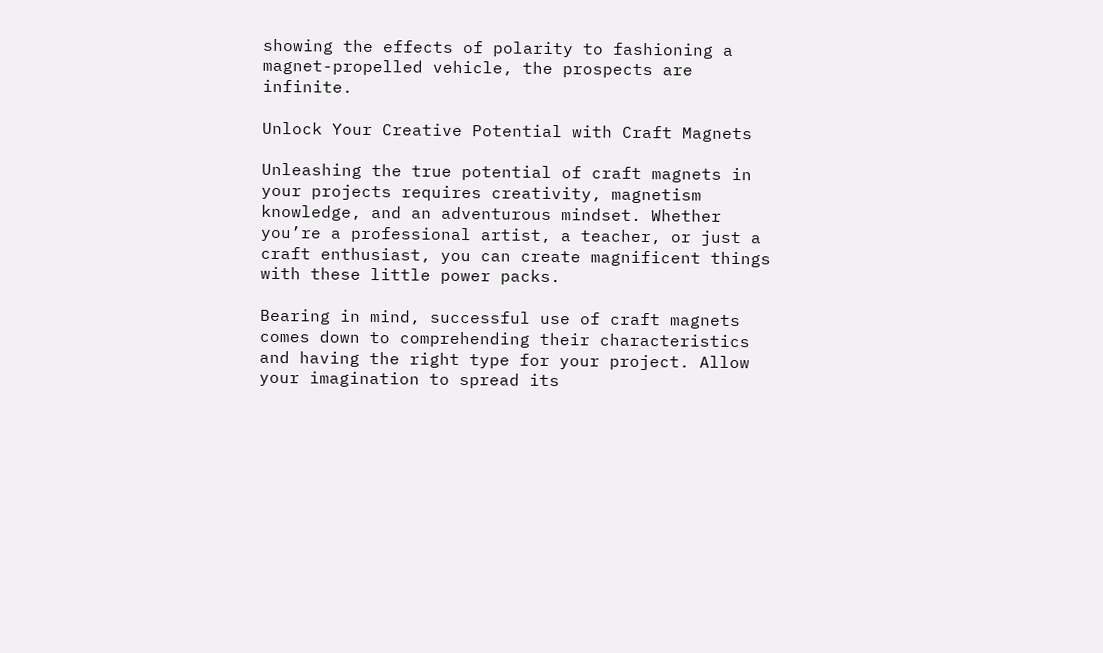showing the effects of polarity to fashioning a magnet-propelled vehicle, the prospects are infinite.

Unlock Your Creative Potential with Craft Magnets

Unleashing the true potential of craft magnets in your projects requires creativity, magnetism knowledge, and an adventurous mindset. Whether you’re a professional artist, a teacher, or just a craft enthusiast, you can create magnificent things with these little power packs.

Bearing in mind, successful use of craft magnets comes down to comprehending their characteristics and having the right type for your project. Allow your imagination to spread its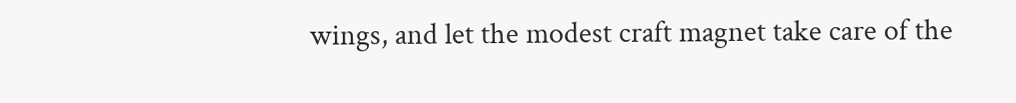wings, and let the modest craft magnet take care of the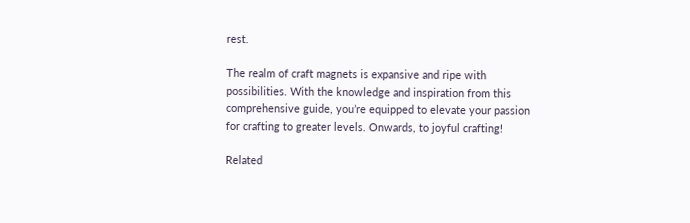rest.

The realm of craft magnets is expansive and ripe with possibilities. With the knowledge and inspiration from this comprehensive guide, you’re equipped to elevate your passion for crafting to greater levels. Onwards, to joyful crafting!

Related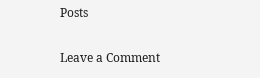Posts

Leave a Comment